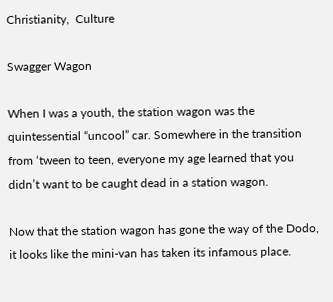Christianity,  Culture

Swagger Wagon

When I was a youth, the station wagon was the quintessential “uncool” car. Somewhere in the transition from ‘tween to teen, everyone my age learned that you didn’t want to be caught dead in a station wagon.

Now that the station wagon has gone the way of the Dodo, it looks like the mini-van has taken its infamous place.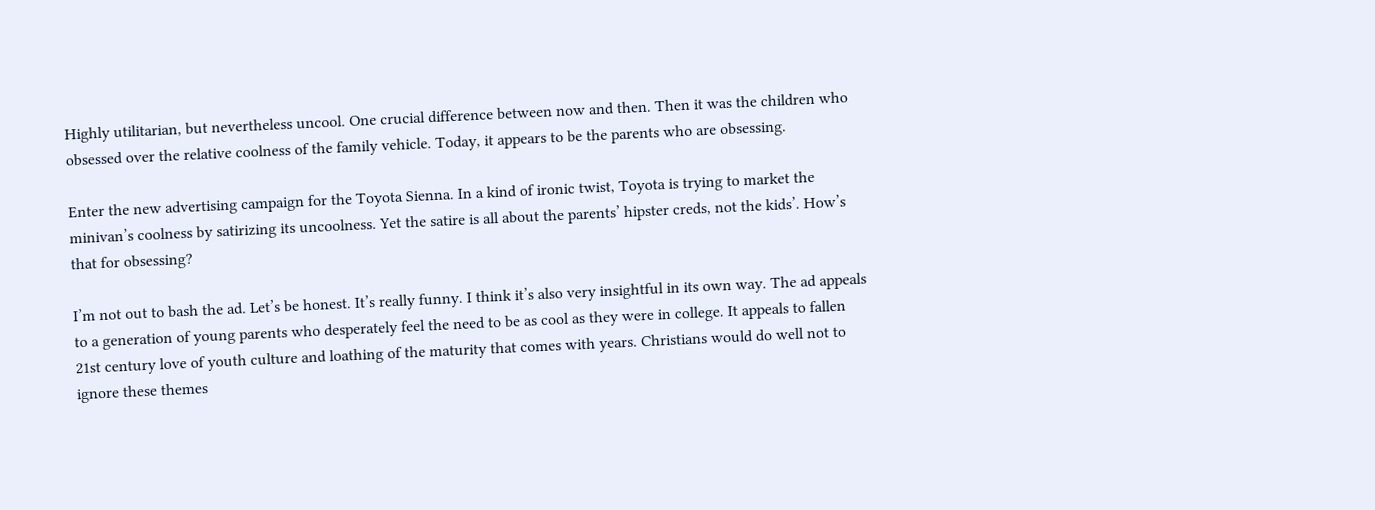Highly utilitarian, but nevertheless uncool. One crucial difference between now and then. Then it was the children who obsessed over the relative coolness of the family vehicle. Today, it appears to be the parents who are obsessing.

Enter the new advertising campaign for the Toyota Sienna. In a kind of ironic twist, Toyota is trying to market the minivan’s coolness by satirizing its uncoolness. Yet the satire is all about the parents’ hipster creds, not the kids’. How’s that for obsessing?

I’m not out to bash the ad. Let’s be honest. It’s really funny. I think it’s also very insightful in its own way. The ad appeals to a generation of young parents who desperately feel the need to be as cool as they were in college. It appeals to fallen 21st century love of youth culture and loathing of the maturity that comes with years. Christians would do well not to ignore these themes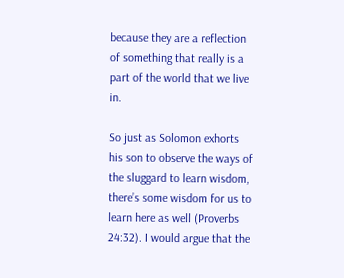because they are a reflection of something that really is a part of the world that we live in.

So just as Solomon exhorts his son to observe the ways of the sluggard to learn wisdom, there’s some wisdom for us to learn here as well (Proverbs 24:32). I would argue that the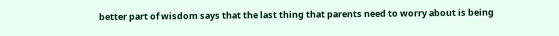better part of wisdom says that the last thing that parents need to worry about is being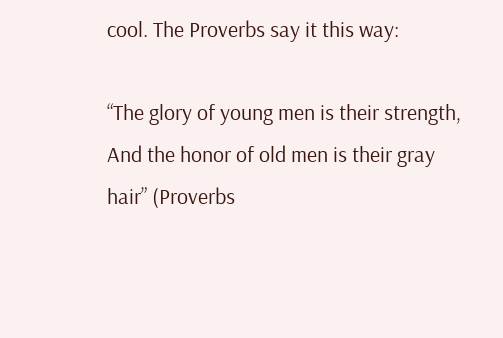cool. The Proverbs say it this way:

“The glory of young men is their strength, And the honor of old men is their gray hair” (Proverbs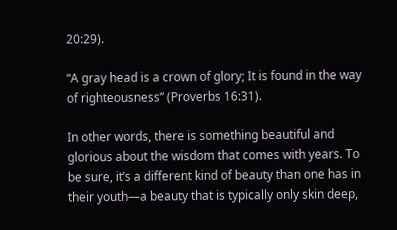20:29).

“A gray head is a crown of glory; It is found in the way of righteousness” (Proverbs 16:31).

In other words, there is something beautiful and glorious about the wisdom that comes with years. To be sure, it’s a different kind of beauty than one has in their youth—a beauty that is typically only skin deep,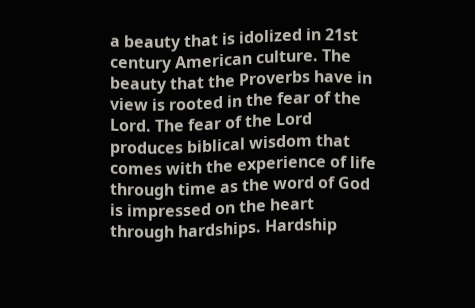a beauty that is idolized in 21st century American culture. The beauty that the Proverbs have in view is rooted in the fear of the Lord. The fear of the Lord produces biblical wisdom that comes with the experience of life through time as the word of God is impressed on the heart through hardships. Hardship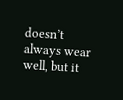doesn’t always wear well, but it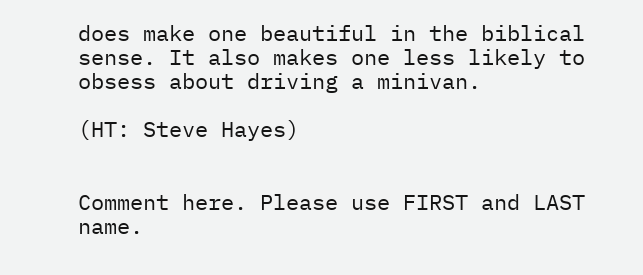does make one beautiful in the biblical sense. It also makes one less likely to obsess about driving a minivan.

(HT: Steve Hayes)


Comment here. Please use FIRST and LAST name.